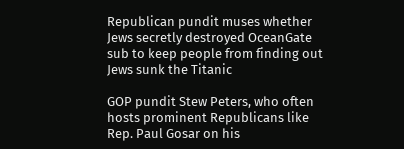Republican pundit muses whether Jews secretly destroyed OceanGate sub to keep people from finding out Jews sunk the Titanic

GOP pundit Stew Peters, who often hosts prominent Republicans like Rep. Paul Gosar on his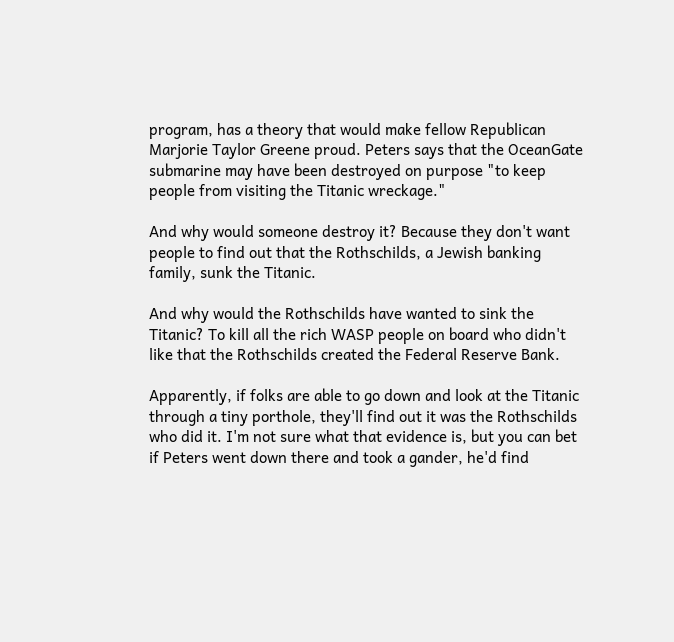program, has a theory that would make fellow Republican Marjorie Taylor Greene proud. Peters says that the OceanGate submarine may have been destroyed on purpose "to keep people from visiting the Titanic wreckage."

And why would someone destroy it? Because they don't want people to find out that the Rothschilds, a Jewish banking family, sunk the Titanic.

And why would the Rothschilds have wanted to sink the Titanic? To kill all the rich WASP people on board who didn't like that the Rothschilds created the Federal Reserve Bank.

Apparently, if folks are able to go down and look at the Titanic through a tiny porthole, they'll find out it was the Rothschilds who did it. I'm not sure what that evidence is, but you can bet if Peters went down there and took a gander, he'd find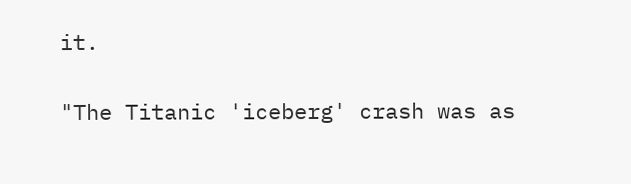it.

"The Titanic 'iceberg' crash was as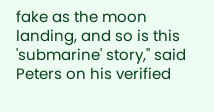fake as the moon landing, and so is this 'submarine' story," said Peters on his verified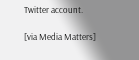Twitter account.

[via Media Matters]